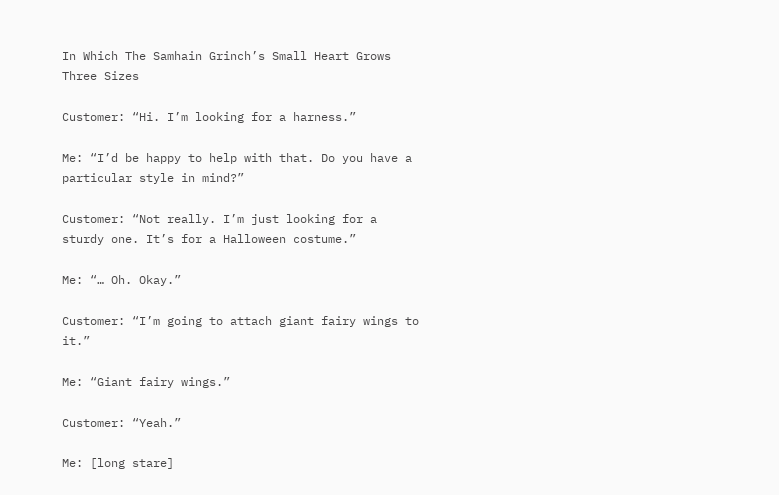In Which The Samhain Grinch’s Small Heart Grows Three Sizes

Customer: “Hi. I’m looking for a harness.”

Me: “I’d be happy to help with that. Do you have a particular style in mind?”

Customer: “Not really. I’m just looking for a sturdy one. It’s for a Halloween costume.”

Me: “… Oh. Okay.”

Customer: “I’m going to attach giant fairy wings to it.”

Me: “Giant fairy wings.”

Customer: “Yeah.”

Me: [long stare]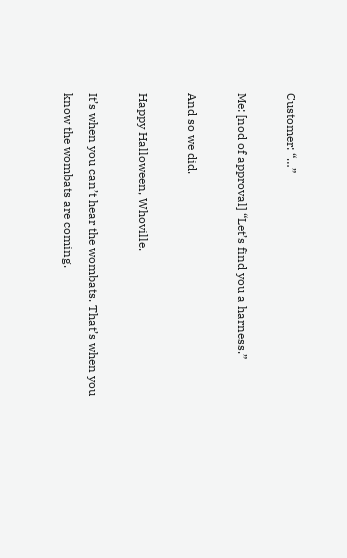Customer: “…”

Me: [nod of approval] “Let’s find you a harness.”

And so we did.

Happy Halloween, Whoville.

It’s when you can’t hear the wombats. That’s when you know the wombats are coming.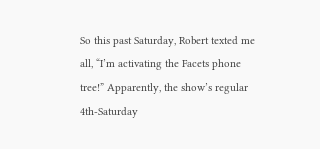So this past Saturday, Robert texted me all, “I’m activating the Facets phone tree!” Apparently, the show’s regular 4th-Saturday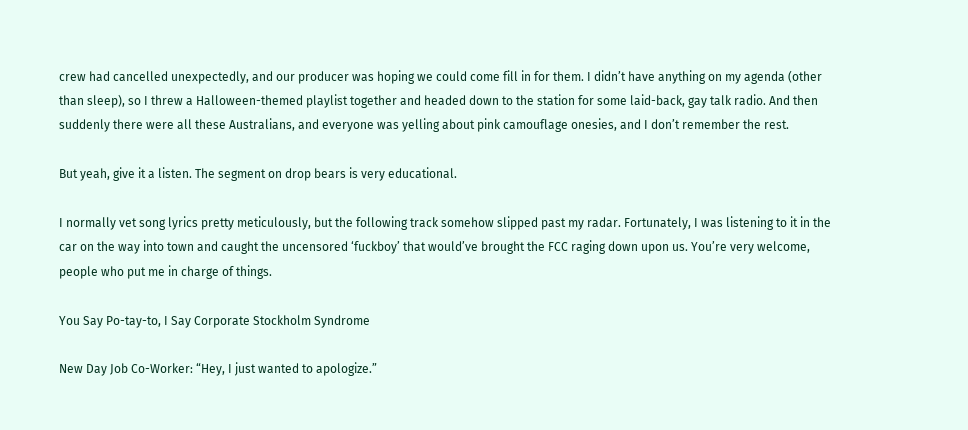crew had cancelled unexpectedly, and our producer was hoping we could come fill in for them. I didn’t have anything on my agenda (other than sleep), so I threw a Halloween-themed playlist together and headed down to the station for some laid-back, gay talk radio. And then suddenly there were all these Australians, and everyone was yelling about pink camouflage onesies, and I don’t remember the rest.

But yeah, give it a listen. The segment on drop bears is very educational.

I normally vet song lyrics pretty meticulously, but the following track somehow slipped past my radar. Fortunately, I was listening to it in the car on the way into town and caught the uncensored ‘fuckboy’ that would’ve brought the FCC raging down upon us. You’re very welcome, people who put me in charge of things.

You Say Po-tay-to, I Say Corporate Stockholm Syndrome

New Day Job Co-Worker: “Hey, I just wanted to apologize.”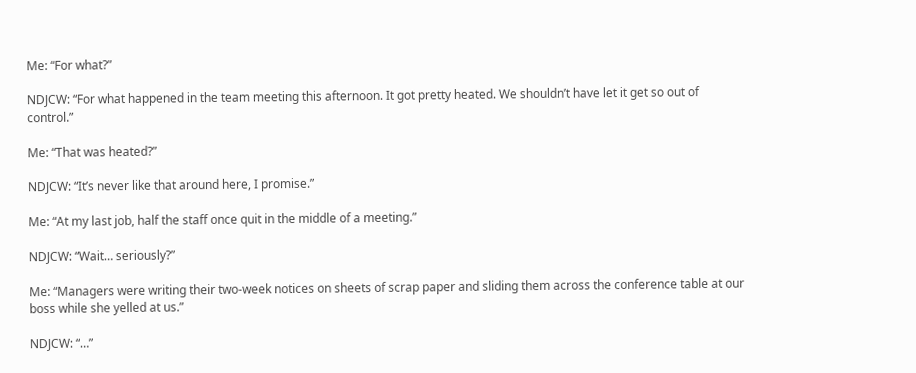Me: “For what?”

NDJCW: “For what happened in the team meeting this afternoon. It got pretty heated. We shouldn’t have let it get so out of control.”

Me: “That was heated?”

NDJCW: “It’s never like that around here, I promise.”

Me: “At my last job, half the staff once quit in the middle of a meeting.”

NDJCW: “Wait… seriously?”

Me: “Managers were writing their two-week notices on sheets of scrap paper and sliding them across the conference table at our boss while she yelled at us.”

NDJCW: “…”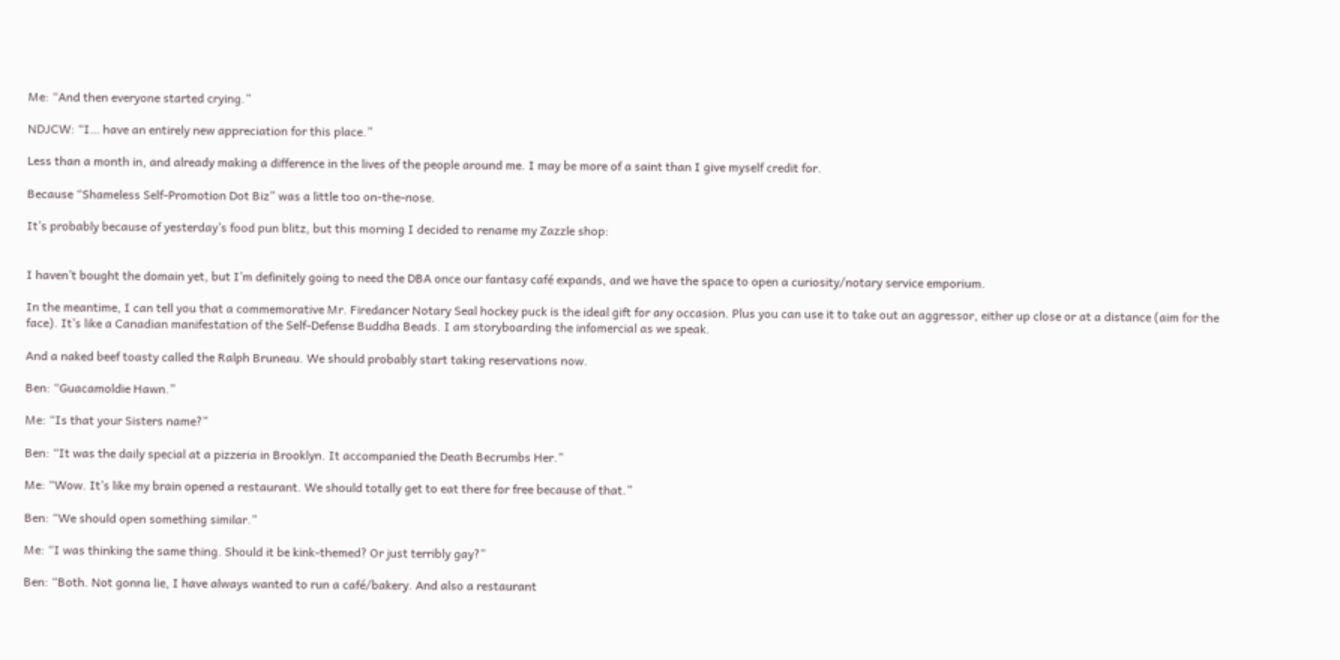Me: “And then everyone started crying.”

NDJCW: “I… have an entirely new appreciation for this place.”

Less than a month in, and already making a difference in the lives of the people around me. I may be more of a saint than I give myself credit for.

Because “Shameless Self-Promotion Dot Biz” was a little too on-the-nose.

It’s probably because of yesterday’s food pun blitz, but this morning I decided to rename my Zazzle shop:


I haven’t bought the domain yet, but I’m definitely going to need the DBA once our fantasy café expands, and we have the space to open a curiosity/notary service emporium.

In the meantime, I can tell you that a commemorative Mr. Firedancer Notary Seal hockey puck is the ideal gift for any occasion. Plus you can use it to take out an aggressor, either up close or at a distance (aim for the face). It’s like a Canadian manifestation of the Self-Defense Buddha Beads. I am storyboarding the infomercial as we speak.

And a naked beef toasty called the Ralph Bruneau. We should probably start taking reservations now.

Ben: “Guacamoldie Hawn.”

Me: “Is that your Sisters name?”

Ben: “It was the daily special at a pizzeria in Brooklyn. It accompanied the Death Becrumbs Her.”

Me: “Wow. It’s like my brain opened a restaurant. We should totally get to eat there for free because of that.”

Ben: “We should open something similar.”

Me: “I was thinking the same thing. Should it be kink-themed? Or just terribly gay?”

Ben: “Both. Not gonna lie, I have always wanted to run a café/bakery. And also a restaurant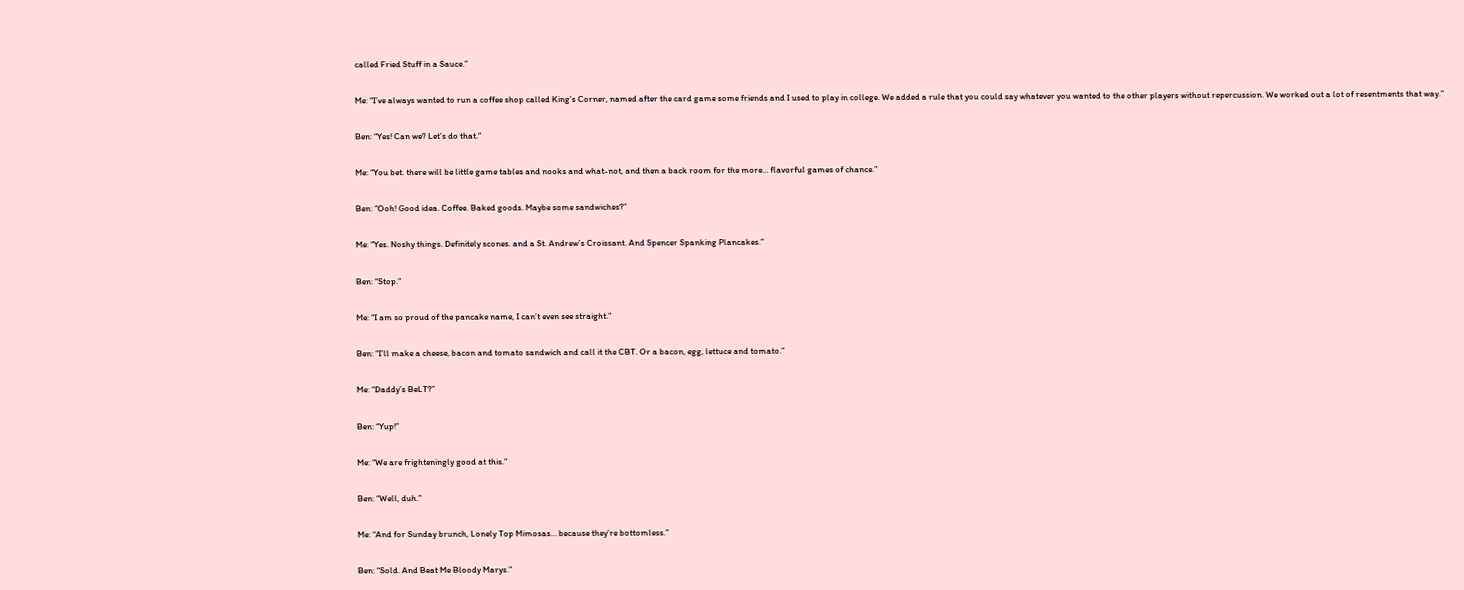called Fried Stuff in a Sauce.”

Me: “I’ve always wanted to run a coffee shop called King’s Corner, named after the card game some friends and I used to play in college. We added a rule that you could say whatever you wanted to the other players without repercussion. We worked out a lot of resentments that way.”

Ben: “Yes! Can we? Let’s do that.”

Me: “You bet. there will be little game tables and nooks and what-not, and then a back room for the more… flavorful games of chance.”

Ben: “Ooh! Good idea. Coffee. Baked goods. Maybe some sandwiches?”

Me: “Yes. Noshy things. Definitely scones. and a St. Andrew’s Croissant. And Spencer Spanking Plancakes.”

Ben: “Stop.”

Me: “I am so proud of the pancake name, I can’t even see straight.”

Ben: “I’ll make a cheese, bacon and tomato sandwich and call it the CBT. Or a bacon, egg, lettuce and tomato.”

Me: “Daddy’s BeLT?”

Ben: “Yup!”

Me: “We are frighteningly good at this.”

Ben: “Well, duh.”

Me: “And for Sunday brunch, Lonely Top Mimosas… because they’re bottomless.”

Ben: “Sold. And Beat Me Bloody Marys.”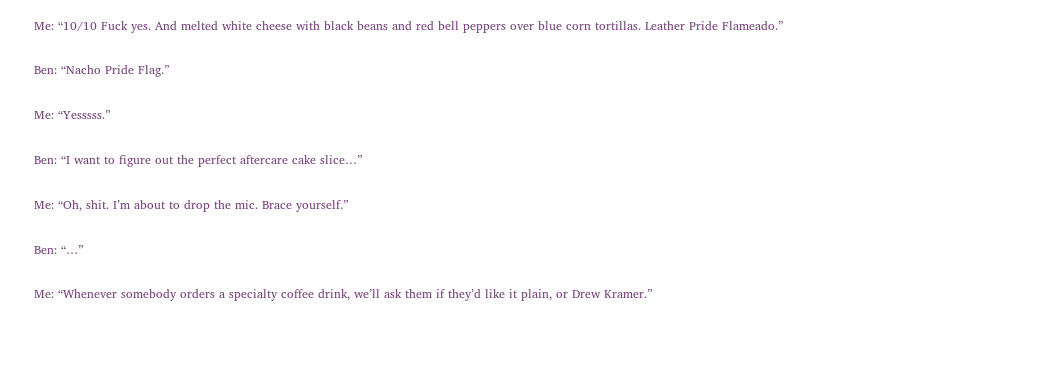Me: “10/10 Fuck yes. And melted white cheese with black beans and red bell peppers over blue corn tortillas. Leather Pride Flameado.”

Ben: “Nacho Pride Flag.”

Me: “Yesssss.”

Ben: “I want to figure out the perfect aftercare cake slice…”

Me: “Oh, shit. I’m about to drop the mic. Brace yourself.”

Ben: “…”

Me: “Whenever somebody orders a specialty coffee drink, we’ll ask them if they’d like it plain, or Drew Kramer.”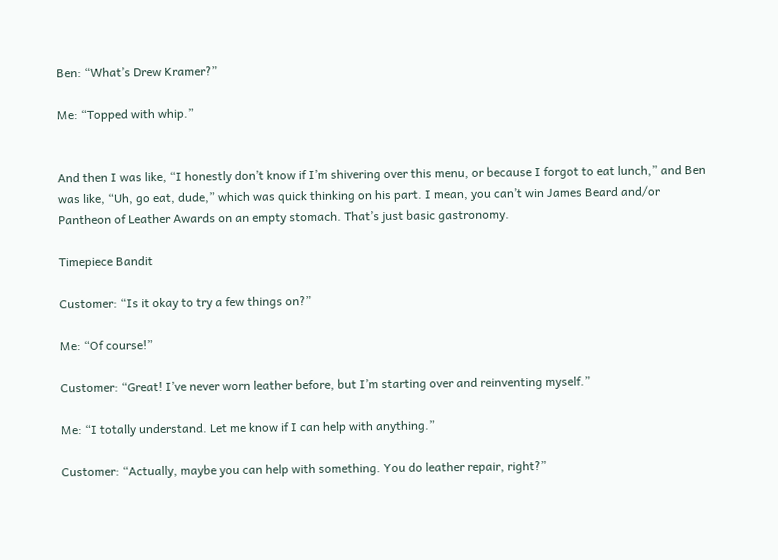Ben: “What’s Drew Kramer?”

Me: “Topped with whip.”


And then I was like, “I honestly don’t know if I’m shivering over this menu, or because I forgot to eat lunch,” and Ben was like, “Uh, go eat, dude,” which was quick thinking on his part. I mean, you can’t win James Beard and/or Pantheon of Leather Awards on an empty stomach. That’s just basic gastronomy.

Timepiece Bandit

Customer: “Is it okay to try a few things on?”

Me: “Of course!”

Customer: “Great! I’ve never worn leather before, but I’m starting over and reinventing myself.”

Me: “I totally understand. Let me know if I can help with anything.”

Customer: “Actually, maybe you can help with something. You do leather repair, right?”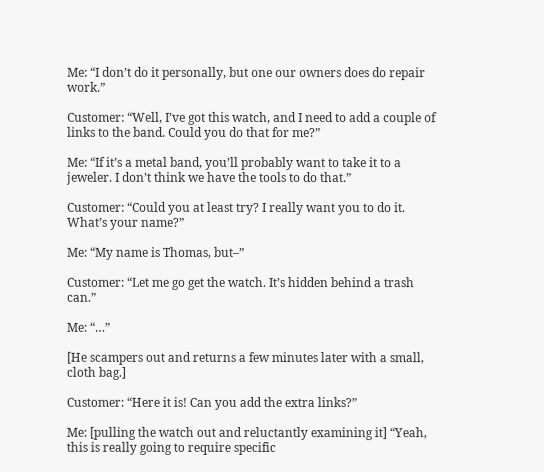Me: “I don’t do it personally, but one our owners does do repair work.”

Customer: “Well, I’ve got this watch, and I need to add a couple of links to the band. Could you do that for me?”

Me: “If it’s a metal band, you’ll probably want to take it to a jeweler. I don’t think we have the tools to do that.”

Customer: “Could you at least try? I really want you to do it. What’s your name?”

Me: “My name is Thomas, but–”

Customer: “Let me go get the watch. It’s hidden behind a trash can.”

Me: “…”

[He scampers out and returns a few minutes later with a small, cloth bag.]

Customer: “Here it is! Can you add the extra links?”

Me: [pulling the watch out and reluctantly examining it] “Yeah, this is really going to require specific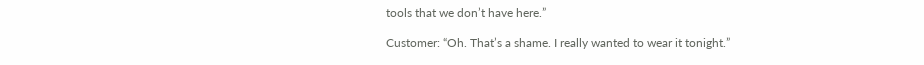tools that we don’t have here.”

Customer: “Oh. That’s a shame. I really wanted to wear it tonight.”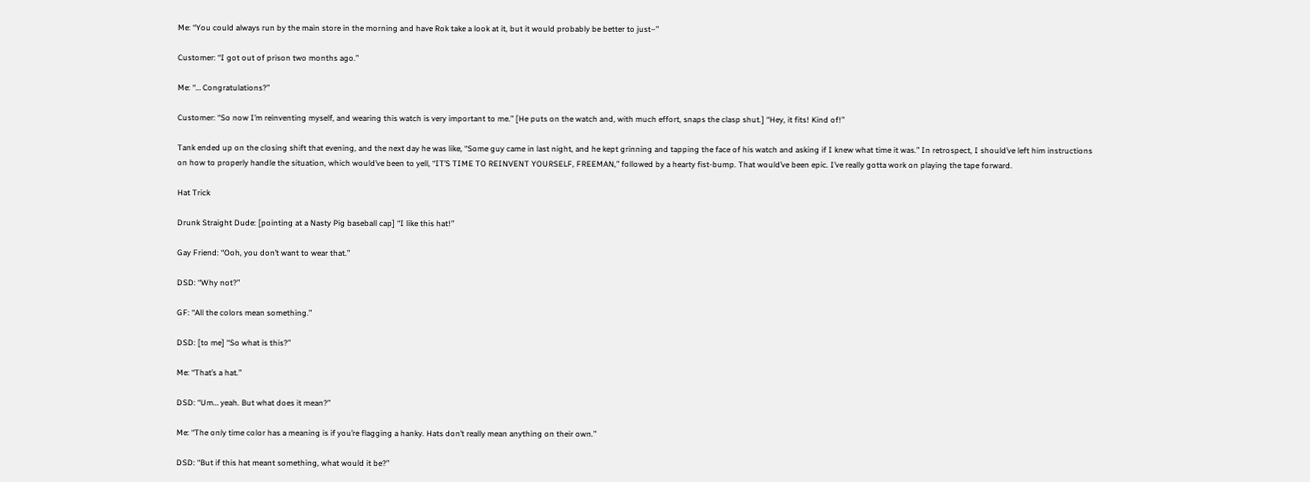Me: “You could always run by the main store in the morning and have Rok take a look at it, but it would probably be better to just–”

Customer: “I got out of prison two months ago.”

Me: “… Congratulations?”

Customer: “So now I’m reinventing myself, and wearing this watch is very important to me.” [He puts on the watch and, with much effort, snaps the clasp shut.] “Hey, it fits! Kind of!”

Tank ended up on the closing shift that evening, and the next day he was like, “Some guy came in last night, and he kept grinning and tapping the face of his watch and asking if I knew what time it was.” In retrospect, I should’ve left him instructions on how to properly handle the situation, which would’ve been to yell, “IT’S TIME TO REINVENT YOURSELF, FREEMAN,” followed by a hearty fist-bump. That would’ve been epic. I’ve really gotta work on playing the tape forward.

Hat Trick

Drunk Straight Dude: [pointing at a Nasty Pig baseball cap] “I like this hat!”

Gay Friend: “Ooh, you don’t want to wear that.”

DSD: “Why not?”

GF: “All the colors mean something.”

DSD: [to me] “So what is this?”

Me: “That’s a hat.”

DSD: “Um… yeah. But what does it mean?”

Me: “The only time color has a meaning is if you’re flagging a hanky. Hats don’t really mean anything on their own.”

DSD: “But if this hat meant something, what would it be?”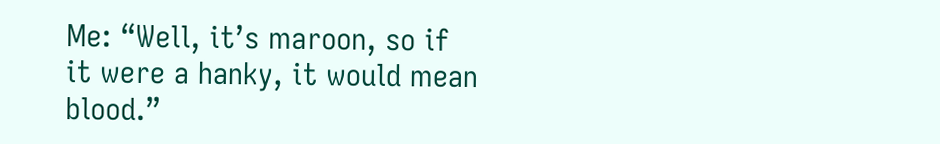Me: “Well, it’s maroon, so if it were a hanky, it would mean blood.”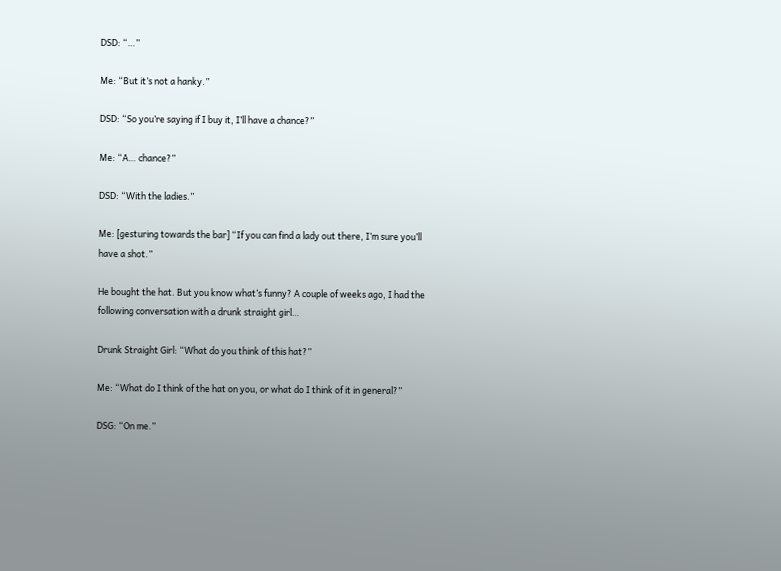DSD: “…”

Me: “But it’s not a hanky.”

DSD: “So you’re saying if I buy it, I’ll have a chance?”

Me: “A… chance?”

DSD: “With the ladies.”

Me: [gesturing towards the bar] “If you can find a lady out there, I’m sure you’ll have a shot.”

He bought the hat. But you know what’s funny? A couple of weeks ago, I had the following conversation with a drunk straight girl…

Drunk Straight Girl: “What do you think of this hat?”

Me: “What do I think of the hat on you, or what do I think of it in general?”

DSG: “On me.”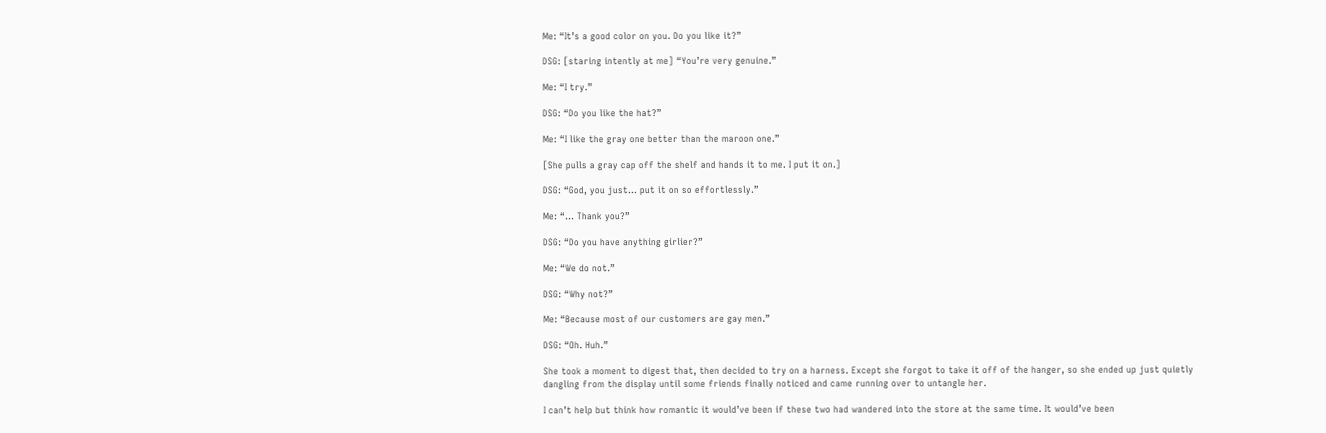Me: “It’s a good color on you. Do you like it?”

DSG: [staring intently at me] “You’re very genuine.”

Me: “I try.”

DSG: “Do you like the hat?”

Me: “I like the gray one better than the maroon one.”

[She pulls a gray cap off the shelf and hands it to me. I put it on.]

DSG: “God, you just… put it on so effortlessly.”

Me: “… Thank you?”

DSG: “Do you have anything girlier?”

Me: “We do not.”

DSG: “Why not?”

Me: “Because most of our customers are gay men.”

DSG: “Oh. Huh.”

She took a moment to digest that, then decided to try on a harness. Except she forgot to take it off of the hanger, so she ended up just quietly dangling from the display until some friends finally noticed and came running over to untangle her.

I can’t help but think how romantic it would’ve been if these two had wandered into the store at the same time. It would’ve been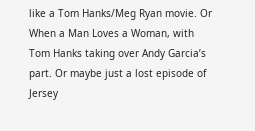like a Tom Hanks/Meg Ryan movie. Or When a Man Loves a Woman, with Tom Hanks taking over Andy Garcia’s part. Or maybe just a lost episode of Jersey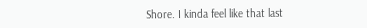Shore. I kinda feel like that last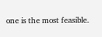one is the most feasible.